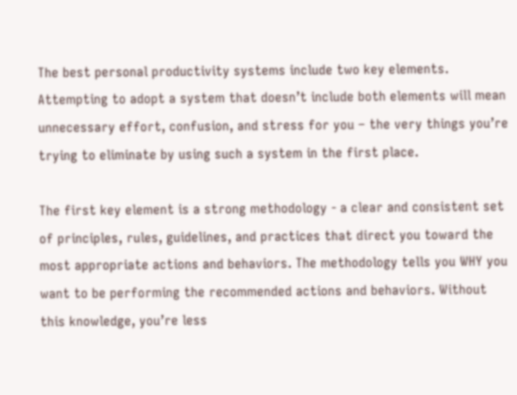The best personal productivity systems include two key elements. Attempting to adopt a system that doesn’t include both elements will mean unnecessary effort, confusion, and stress for you – the very things you’re trying to eliminate by using such a system in the first place.

The first key element is a strong methodology - a clear and consistent set of principles, rules, guidelines, and practices that direct you toward the most appropriate actions and behaviors. The methodology tells you WHY you want to be performing the recommended actions and behaviors. Without this knowledge, you’re less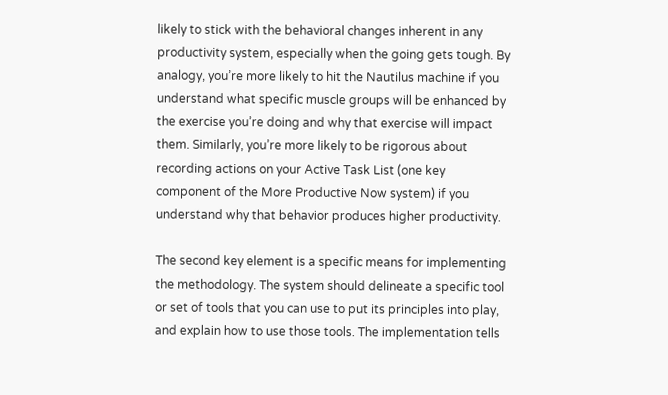likely to stick with the behavioral changes inherent in any productivity system, especially when the going gets tough. By analogy, you’re more likely to hit the Nautilus machine if you understand what specific muscle groups will be enhanced by the exercise you’re doing and why that exercise will impact them. Similarly, you’re more likely to be rigorous about recording actions on your Active Task List (one key component of the More Productive Now system) if you understand why that behavior produces higher productivity.

The second key element is a specific means for implementing the methodology. The system should delineate a specific tool or set of tools that you can use to put its principles into play, and explain how to use those tools. The implementation tells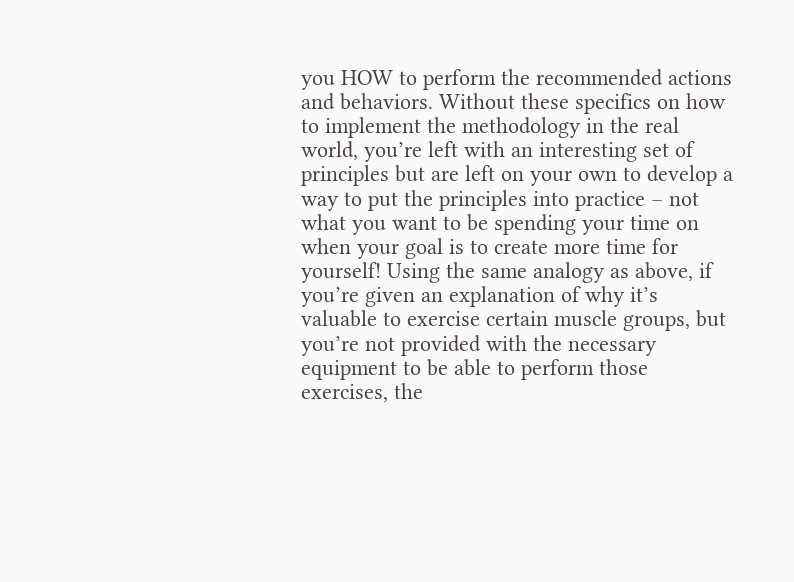you HOW to perform the recommended actions and behaviors. Without these specifics on how to implement the methodology in the real world, you’re left with an interesting set of principles but are left on your own to develop a way to put the principles into practice – not what you want to be spending your time on when your goal is to create more time for yourself! Using the same analogy as above, if you’re given an explanation of why it’s valuable to exercise certain muscle groups, but you’re not provided with the necessary equipment to be able to perform those exercises, the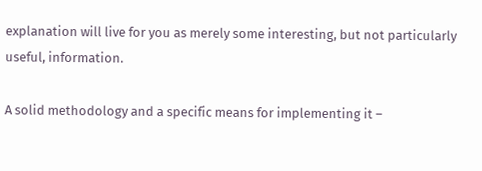explanation will live for you as merely some interesting, but not particularly useful, information.

A solid methodology and a specific means for implementing it –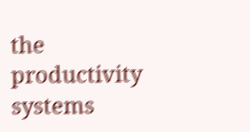the productivity systems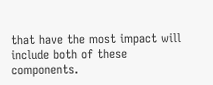that have the most impact will include both of these components.